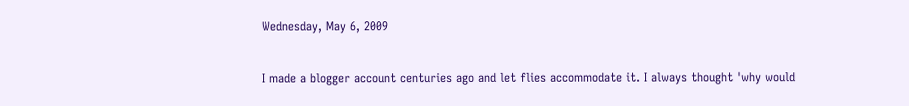Wednesday, May 6, 2009


I made a blogger account centuries ago and let flies accommodate it. I always thought 'why would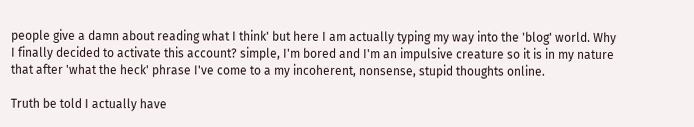people give a damn about reading what I think' but here I am actually typing my way into the 'blog' world. Why I finally decided to activate this account? simple, I'm bored and I'm an impulsive creature so it is in my nature that after 'what the heck' phrase I've come to a my incoherent, nonsense, stupid thoughts online.

Truth be told I actually have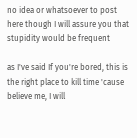no idea or whatsoever to post here though I will assure you that stupidity would be frequent

as I've said If you're bored, this is the right place to kill time 'cause believe me, I will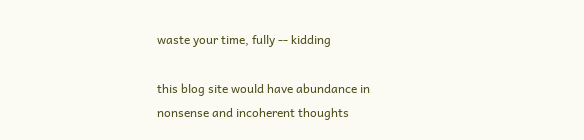waste your time, fully -- kidding

this blog site would have abundance in nonsense and incoherent thoughts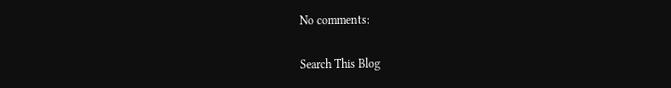No comments:

Search This Blog